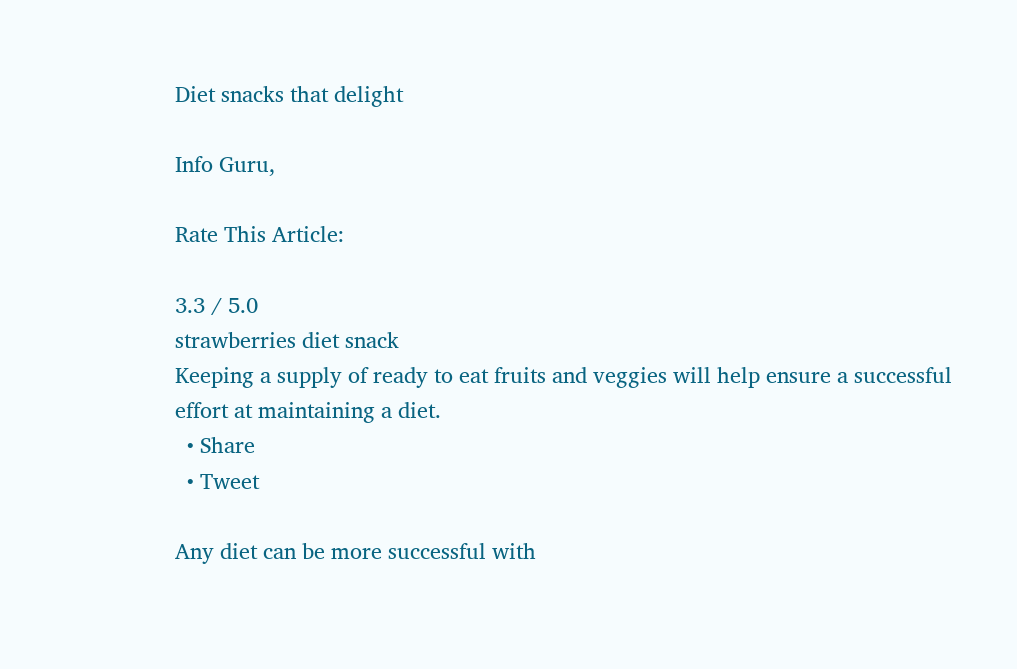Diet snacks that delight

Info Guru,

Rate This Article:

3.3 / 5.0
strawberries diet snack
Keeping a supply of ready to eat fruits and veggies will help ensure a successful effort at maintaining a diet.
  • Share
  • Tweet

Any diet can be more successful with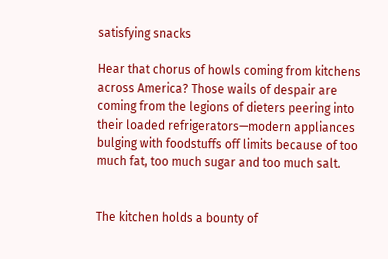satisfying snacks

Hear that chorus of howls coming from kitchens across America? Those wails of despair are coming from the legions of dieters peering into their loaded refrigerators—modern appliances bulging with foodstuffs off limits because of too much fat, too much sugar and too much salt.


The kitchen holds a bounty of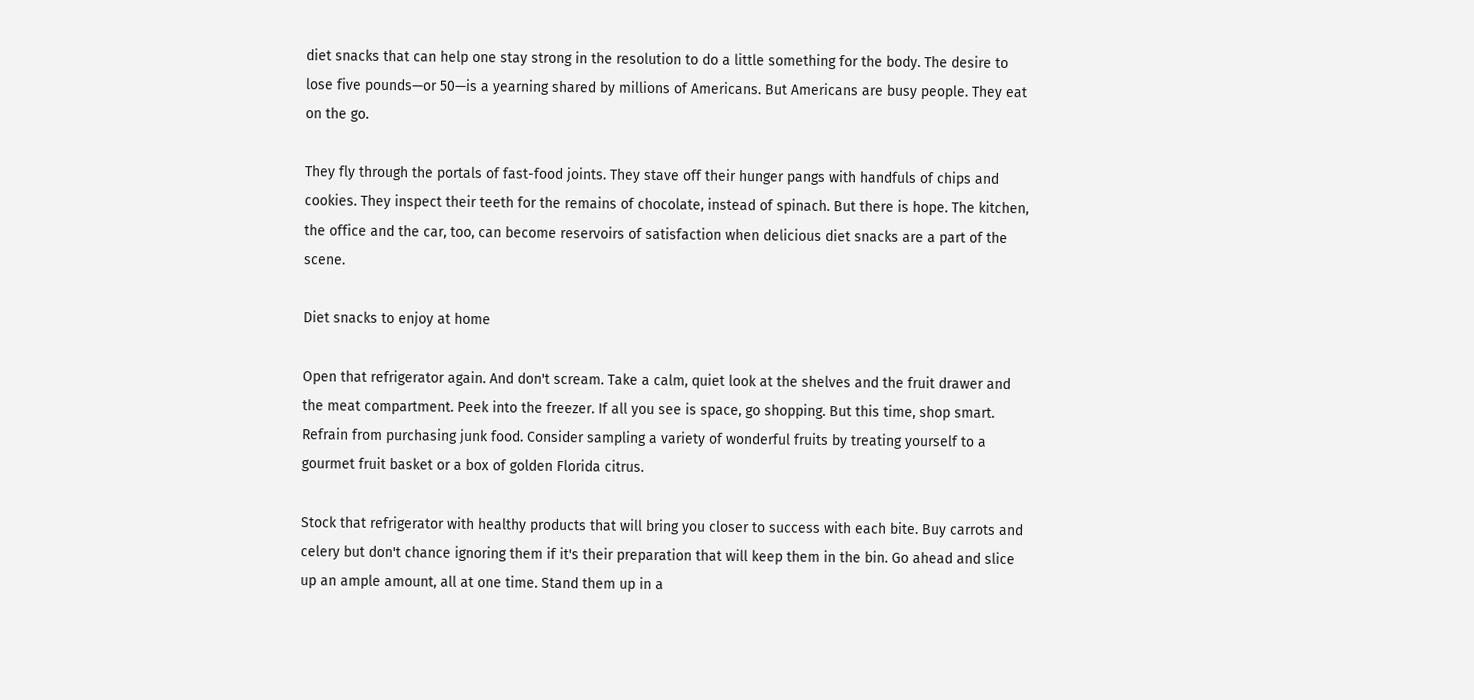diet snacks that can help one stay strong in the resolution to do a little something for the body. The desire to lose five pounds—or 50—is a yearning shared by millions of Americans. But Americans are busy people. They eat on the go.

They fly through the portals of fast-food joints. They stave off their hunger pangs with handfuls of chips and cookies. They inspect their teeth for the remains of chocolate, instead of spinach. But there is hope. The kitchen, the office and the car, too, can become reservoirs of satisfaction when delicious diet snacks are a part of the scene.

Diet snacks to enjoy at home

Open that refrigerator again. And don't scream. Take a calm, quiet look at the shelves and the fruit drawer and the meat compartment. Peek into the freezer. If all you see is space, go shopping. But this time, shop smart. Refrain from purchasing junk food. Consider sampling a variety of wonderful fruits by treating yourself to a gourmet fruit basket or a box of golden Florida citrus.

Stock that refrigerator with healthy products that will bring you closer to success with each bite. Buy carrots and celery but don't chance ignoring them if it's their preparation that will keep them in the bin. Go ahead and slice up an ample amount, all at one time. Stand them up in a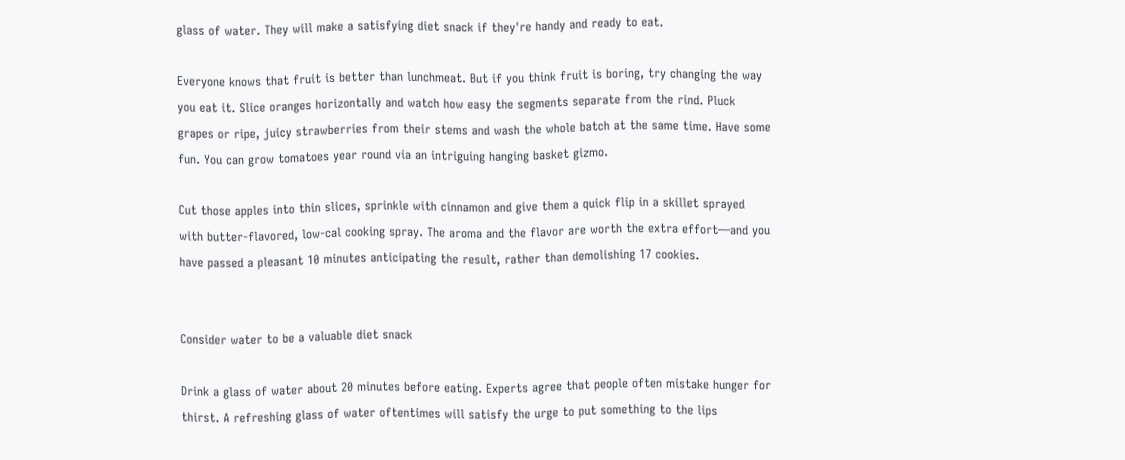glass of water. They will make a satisfying diet snack if they're handy and ready to eat.

Everyone knows that fruit is better than lunchmeat. But if you think fruit is boring, try changing the way you eat it. Slice oranges horizontally and watch how easy the segments separate from the rind. Pluck grapes or ripe, juicy strawberries from their stems and wash the whole batch at the same time. Have some fun. You can grow tomatoes year round via an intriguing hanging basket gizmo.

Cut those apples into thin slices, sprinkle with cinnamon and give them a quick flip in a skillet sprayed with butter-flavored, low-cal cooking spray. The aroma and the flavor are worth the extra effort—and you have passed a pleasant 10 minutes anticipating the result, rather than demolishing 17 cookies.


Consider water to be a valuable diet snack

Drink a glass of water about 20 minutes before eating. Experts agree that people often mistake hunger for thirst. A refreshing glass of water oftentimes will satisfy the urge to put something to the lips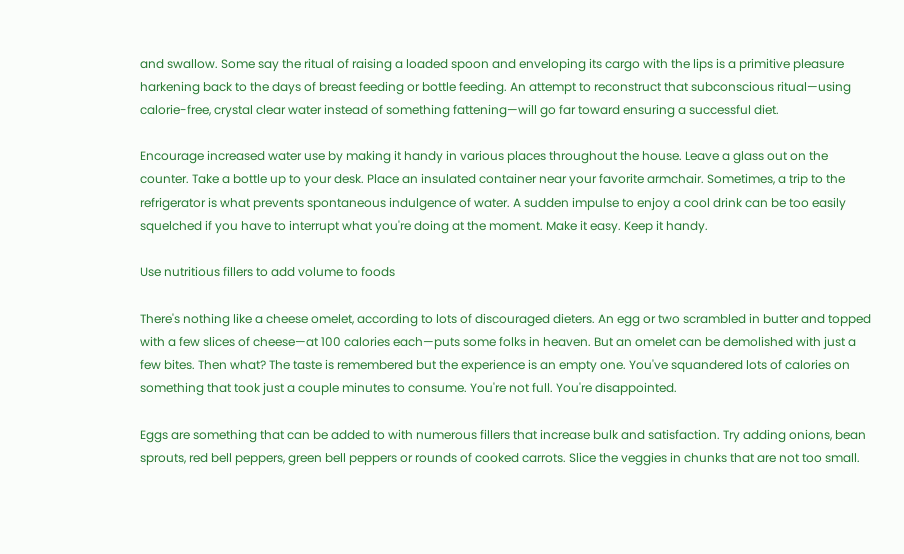and swallow. Some say the ritual of raising a loaded spoon and enveloping its cargo with the lips is a primitive pleasure harkening back to the days of breast feeding or bottle feeding. An attempt to reconstruct that subconscious ritual—using calorie-free, crystal clear water instead of something fattening—will go far toward ensuring a successful diet.

Encourage increased water use by making it handy in various places throughout the house. Leave a glass out on the counter. Take a bottle up to your desk. Place an insulated container near your favorite armchair. Sometimes, a trip to the refrigerator is what prevents spontaneous indulgence of water. A sudden impulse to enjoy a cool drink can be too easily squelched if you have to interrupt what you're doing at the moment. Make it easy. Keep it handy.

Use nutritious fillers to add volume to foods

There's nothing like a cheese omelet, according to lots of discouraged dieters. An egg or two scrambled in butter and topped with a few slices of cheese—at 100 calories each—puts some folks in heaven. But an omelet can be demolished with just a few bites. Then what? The taste is remembered but the experience is an empty one. You've squandered lots of calories on something that took just a couple minutes to consume. You're not full. You're disappointed.

Eggs are something that can be added to with numerous fillers that increase bulk and satisfaction. Try adding onions, bean sprouts, red bell peppers, green bell peppers or rounds of cooked carrots. Slice the veggies in chunks that are not too small.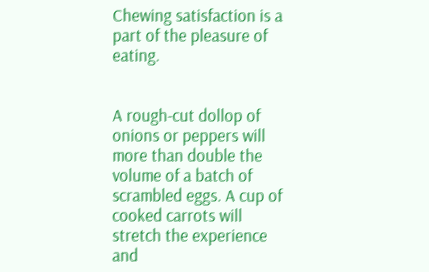Chewing satisfaction is a part of the pleasure of eating.


A rough-cut dollop of onions or peppers will more than double the volume of a batch of scrambled eggs. A cup of cooked carrots will stretch the experience and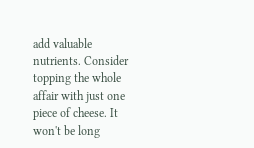add valuable nutrients. Consider topping the whole affair with just one piece of cheese. It won't be long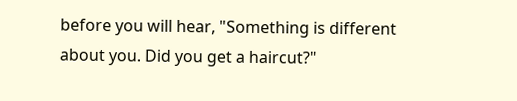before you will hear, "Something is different about you. Did you get a haircut?"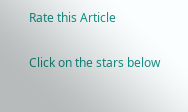Rate this Article

Click on the stars below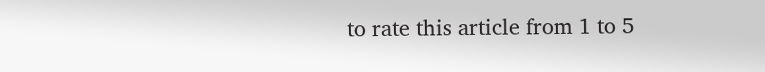to rate this article from 1 to 5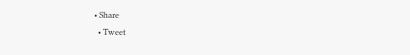• Share
  • Tweet